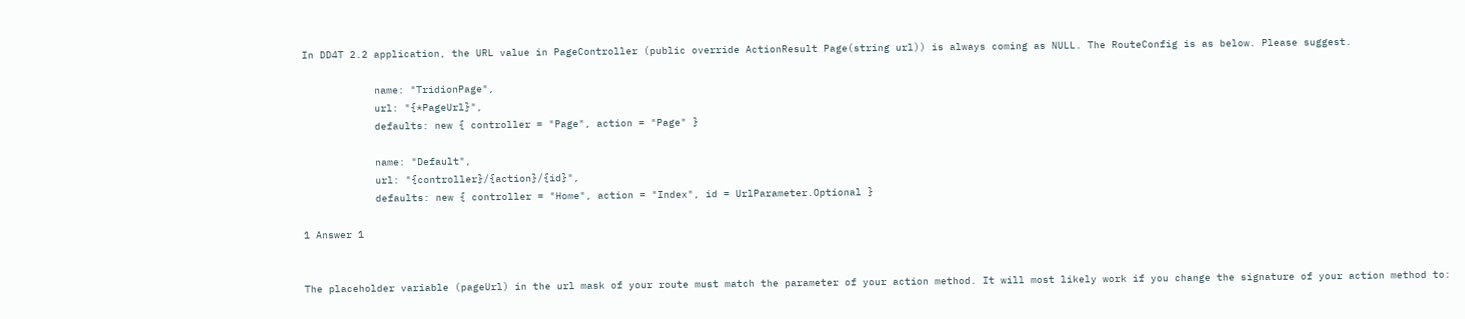In DD4T 2.2 application, the URL value in PageController (public override ActionResult Page(string url)) is always coming as NULL. The RouteConfig is as below. Please suggest.

            name: "TridionPage",
            url: "{*PageUrl}",
            defaults: new { controller = "Page", action = "Page" }

            name: "Default",
            url: "{controller}/{action}/{id}",
            defaults: new { controller = "Home", action = "Index", id = UrlParameter.Optional }

1 Answer 1


The placeholder variable (pageUrl) in the url mask of your route must match the parameter of your action method. It will most likely work if you change the signature of your action method to: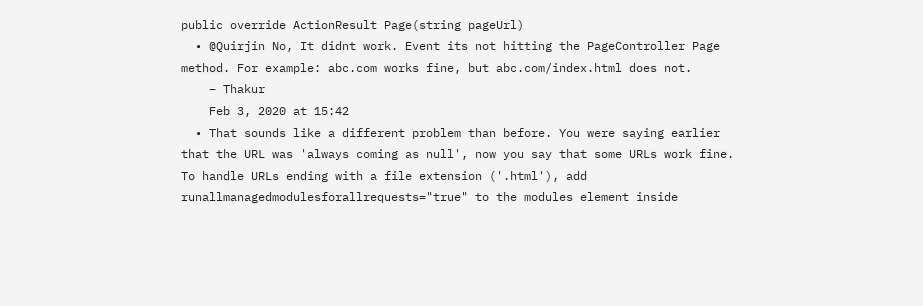public override ActionResult Page(string pageUrl)
  • @Quirjin No, It didnt work. Event its not hitting the PageController Page method. For example: abc.com works fine, but abc.com/index.html does not.
    – Thakur
    Feb 3, 2020 at 15:42
  • That sounds like a different problem than before. You were saying earlier that the URL was 'always coming as null', now you say that some URLs work fine. To handle URLs ending with a file extension ('.html'), add runallmanagedmodulesforallrequests="true" to the modules element inside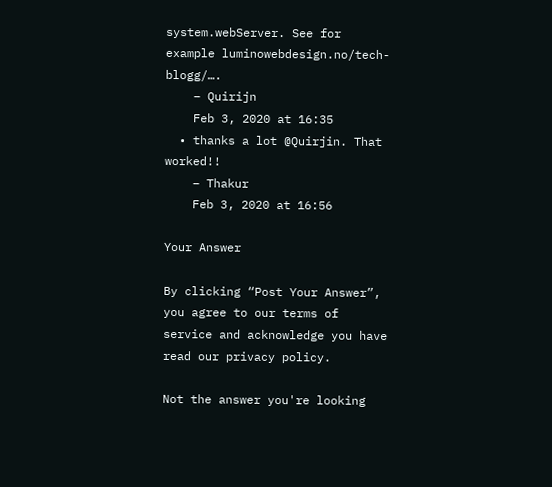system.webServer. See for example luminowebdesign.no/tech-blogg/….
    – Quirijn
    Feb 3, 2020 at 16:35
  • thanks a lot @Quirjin. That worked!!
    – Thakur
    Feb 3, 2020 at 16:56

Your Answer

By clicking “Post Your Answer”, you agree to our terms of service and acknowledge you have read our privacy policy.

Not the answer you're looking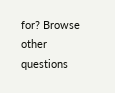for? Browse other questions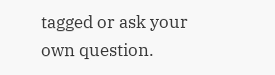tagged or ask your own question.